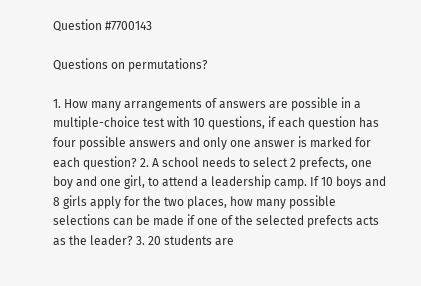Question #7700143

Questions on permutations?

1. How many arrangements of answers are possible in a multiple-choice test with 10 questions, if each question has four possible answers and only one answer is marked for each question? 2. A school needs to select 2 prefects, one boy and one girl, to attend a leadership camp. If 10 boys and 8 girls apply for the two places, how many possible selections can be made if one of the selected prefects acts as the leader? 3. 20 students are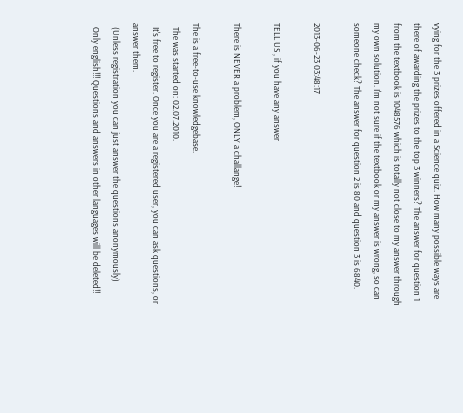vying for the 3 prizes offered in a Science quiz. How many possible ways are there of awarding the prizes to the top 3 winners? The answer for question 1 from the textbook is 1048576 which is totally not close to my answer through my own solution. I'm not sure if the textbook or my answer is wrong, so can someone check? The answer for question 2 is 80 and question 3 is 6840.

2013-06-23 03:48:17

TELL US , if you have any answer

There is NEVER a problem, ONLY a challange!

The is a free-to-use knowledgebase.
  The was started on: 02.07.2010.
  It's free to register. Once you are a registered user, you can ask questions, or answer them.
  (Unless registration you can just answer the questions anonymously)
  Only english!!! Questions and answers in other languages will be deleted!!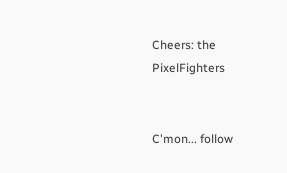Cheers: the PixelFighters


C'mon... follow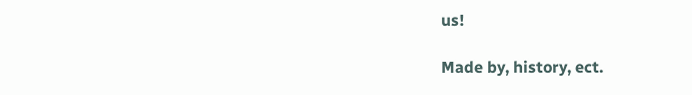us!

Made by, history, ect.